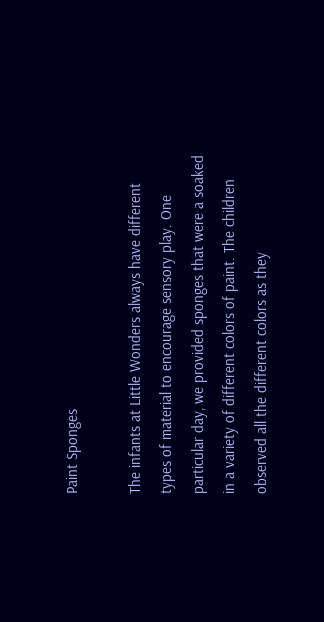Paint Sponges

The infants at Little Wonders always have different types of material to encourage sensory play. One particular day, we provided sponges that were a soaked in a variety of different colors of paint. The children observed all the different colors as they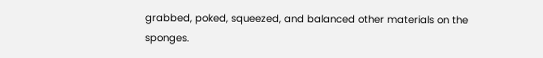grabbed, poked, squeezed, and balanced other materials on the sponges.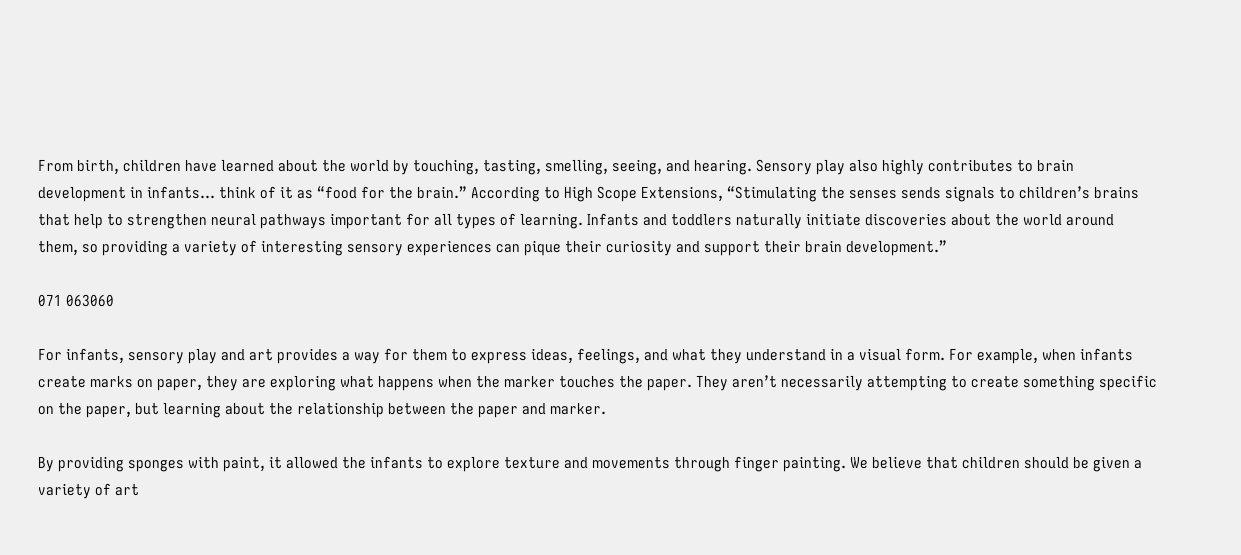From birth, children have learned about the world by touching, tasting, smelling, seeing, and hearing. Sensory play also highly contributes to brain development in infants… think of it as “food for the brain.” According to High Scope Extensions, “Stimulating the senses sends signals to children’s brains that help to strengthen neural pathways important for all types of learning. Infants and toddlers naturally initiate discoveries about the world around them, so providing a variety of interesting sensory experiences can pique their curiosity and support their brain development.”

071 063060

For infants, sensory play and art provides a way for them to express ideas, feelings, and what they understand in a visual form. For example, when infants create marks on paper, they are exploring what happens when the marker touches the paper. They aren’t necessarily attempting to create something specific on the paper, but learning about the relationship between the paper and marker.

By providing sponges with paint, it allowed the infants to explore texture and movements through finger painting. We believe that children should be given a variety of art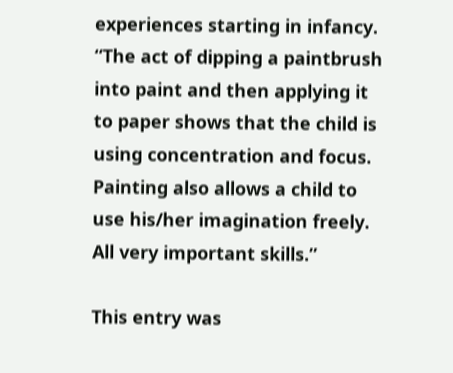experiences starting in infancy. “The act of dipping a paintbrush into paint and then applying it to paper shows that the child is using concentration and focus. Painting also allows a child to use his/her imagination freely. All very important skills.”

This entry was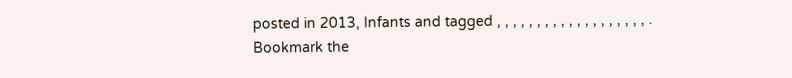posted in 2013, Infants and tagged , , , , , , , , , , , , , , , , , , , . Bookmark the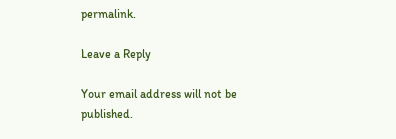permalink.

Leave a Reply

Your email address will not be published.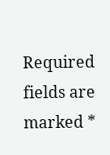Required fields are marked *